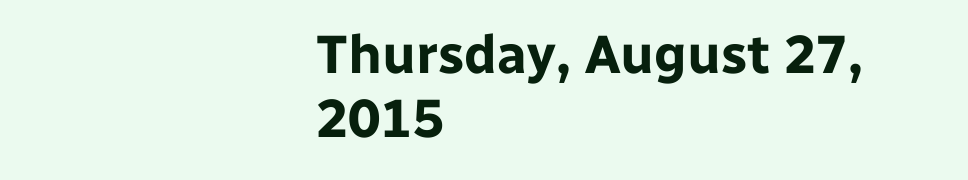Thursday, August 27, 2015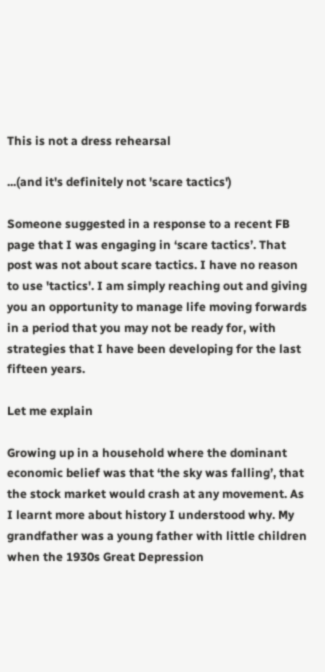This is not a dress rehearsal

...(and it's definitely not 'scare tactics')

Someone suggested in a response to a recent FB page that I was engaging in ‘scare tactics’. That post was not about scare tactics. I have no reason to use 'tactics'. I am simply reaching out and giving you an opportunity to manage life moving forwards in a period that you may not be ready for, with strategies that I have been developing for the last fifteen years.

Let me explain

Growing up in a household where the dominant economic belief was that ‘the sky was falling’, that the stock market would crash at any movement. As I learnt more about history I understood why. My grandfather was a young father with little children when the 1930s Great Depression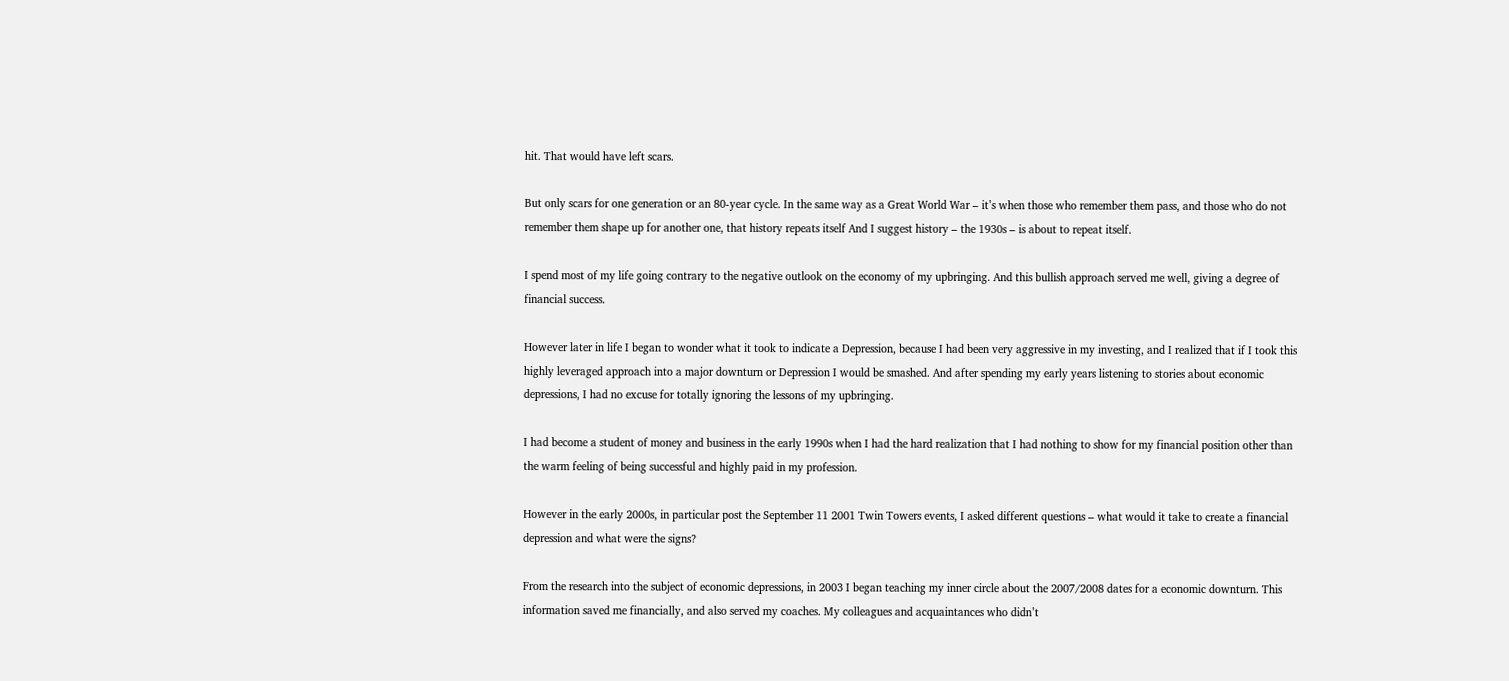hit. That would have left scars.

But only scars for one generation or an 80-year cycle. In the same way as a Great World War – it’s when those who remember them pass, and those who do not remember them shape up for another one, that history repeats itself And I suggest history – the 1930s – is about to repeat itself.

I spend most of my life going contrary to the negative outlook on the economy of my upbringing. And this bullish approach served me well, giving a degree of financial success.

However later in life I began to wonder what it took to indicate a Depression, because I had been very aggressive in my investing, and I realized that if I took this highly leveraged approach into a major downturn or Depression I would be smashed. And after spending my early years listening to stories about economic depressions, I had no excuse for totally ignoring the lessons of my upbringing.

I had become a student of money and business in the early 1990s when I had the hard realization that I had nothing to show for my financial position other than the warm feeling of being successful and highly paid in my profession.

However in the early 2000s, in particular post the September 11 2001 Twin Towers events, I asked different questions – what would it take to create a financial depression and what were the signs?

From the research into the subject of economic depressions, in 2003 I began teaching my inner circle about the 2007/2008 dates for a economic downturn. This information saved me financially, and also served my coaches. My colleagues and acquaintances who didn’t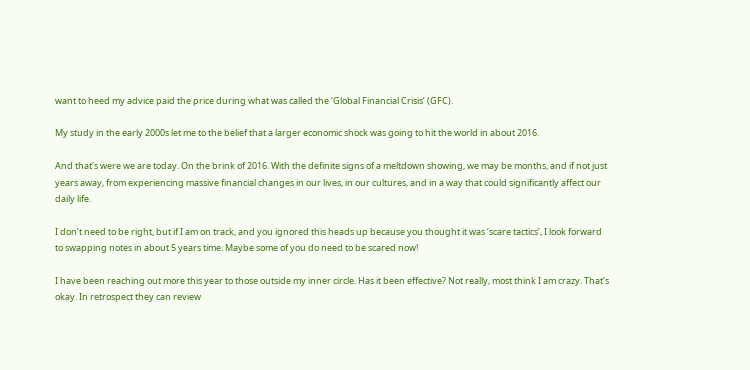want to heed my advice paid the price during what was called the ‘Global Financial Crisis’ (GFC).

My study in the early 2000s let me to the belief that a larger economic shock was going to hit the world in about 2016.

And that’s were we are today. On the brink of 2016. With the definite signs of a meltdown showing, we may be months, and if not just years away, from experiencing massive financial changes in our lives, in our cultures, and in a way that could significantly affect our daily life.

I don’t need to be right, but if I am on track, and you ignored this heads up because you thought it was ‘scare tactics’, I look forward to swapping notes in about 5 years time. Maybe some of you do need to be scared now!

I have been reaching out more this year to those outside my inner circle. Has it been effective? Not really, most think I am crazy. That’s okay. In retrospect they can review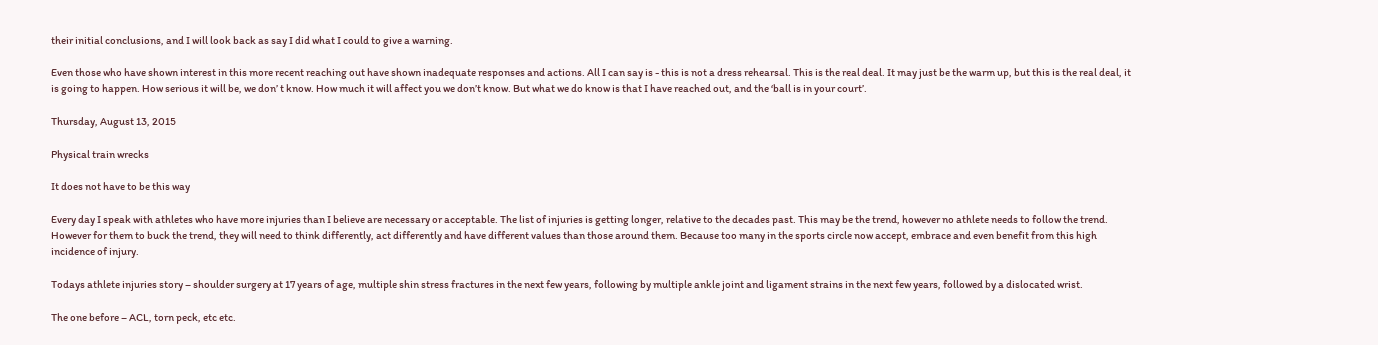their initial conclusions, and I will look back as say I did what I could to give a warning.

Even those who have shown interest in this more recent reaching out have shown inadequate responses and actions. All I can say is - this is not a dress rehearsal. This is the real deal. It may just be the warm up, but this is the real deal, it is going to happen. How serious it will be, we don’ t know. How much it will affect you we don’t know. But what we do know is that I have reached out, and the ‘ball is in your court’.

Thursday, August 13, 2015

Physical train wrecks

It does not have to be this way

Every day I speak with athletes who have more injuries than I believe are necessary or acceptable. The list of injuries is getting longer, relative to the decades past. This may be the trend, however no athlete needs to follow the trend. However for them to buck the trend, they will need to think differently, act differently and have different values than those around them. Because too many in the sports circle now accept, embrace and even benefit from this high incidence of injury.

Todays athlete injuries story – shoulder surgery at 17 years of age, multiple shin stress fractures in the next few years, following by multiple ankle joint and ligament strains in the next few years, followed by a dislocated wrist.

The one before – ACL, torn peck, etc etc.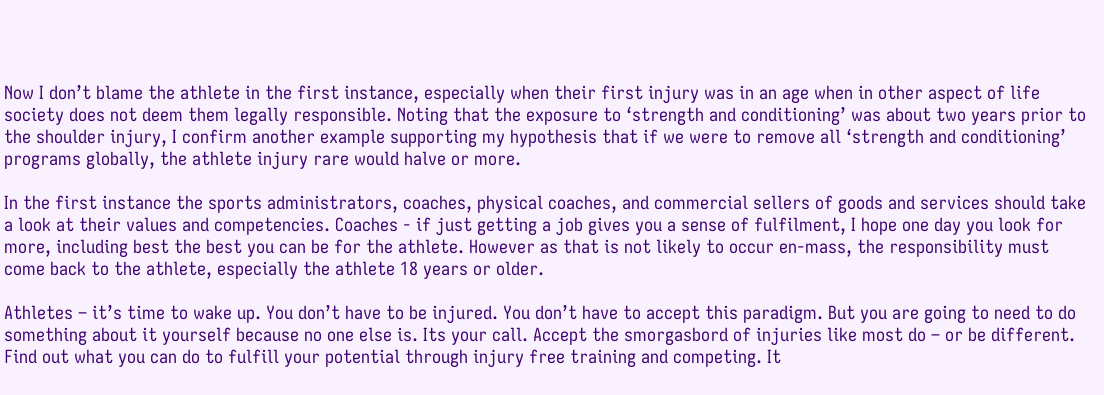Now I don’t blame the athlete in the first instance, especially when their first injury was in an age when in other aspect of life society does not deem them legally responsible. Noting that the exposure to ‘strength and conditioning’ was about two years prior to the shoulder injury, I confirm another example supporting my hypothesis that if we were to remove all ‘strength and conditioning’ programs globally, the athlete injury rare would halve or more.

In the first instance the sports administrators, coaches, physical coaches, and commercial sellers of goods and services should take a look at their values and competencies. Coaches - if just getting a job gives you a sense of fulfilment, I hope one day you look for more, including best the best you can be for the athlete. However as that is not likely to occur en-mass, the responsibility must come back to the athlete, especially the athlete 18 years or older.

Athletes – it’s time to wake up. You don’t have to be injured. You don’t have to accept this paradigm. But you are going to need to do something about it yourself because no one else is. Its your call. Accept the smorgasbord of injuries like most do – or be different. Find out what you can do to fulfill your potential through injury free training and competing. It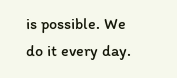is possible. We do it every day.